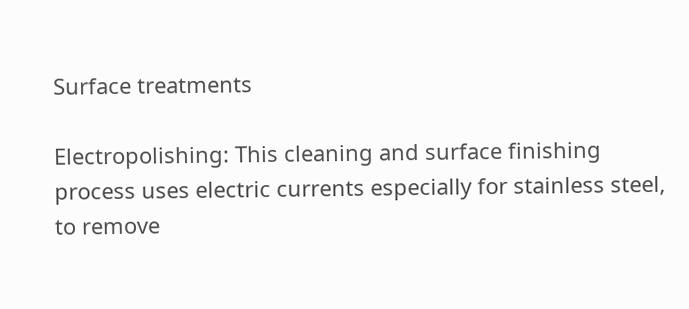Surface treatments

Electropolishing: This cleaning and surface finishing process uses electric currents especially for stainless steel, to remove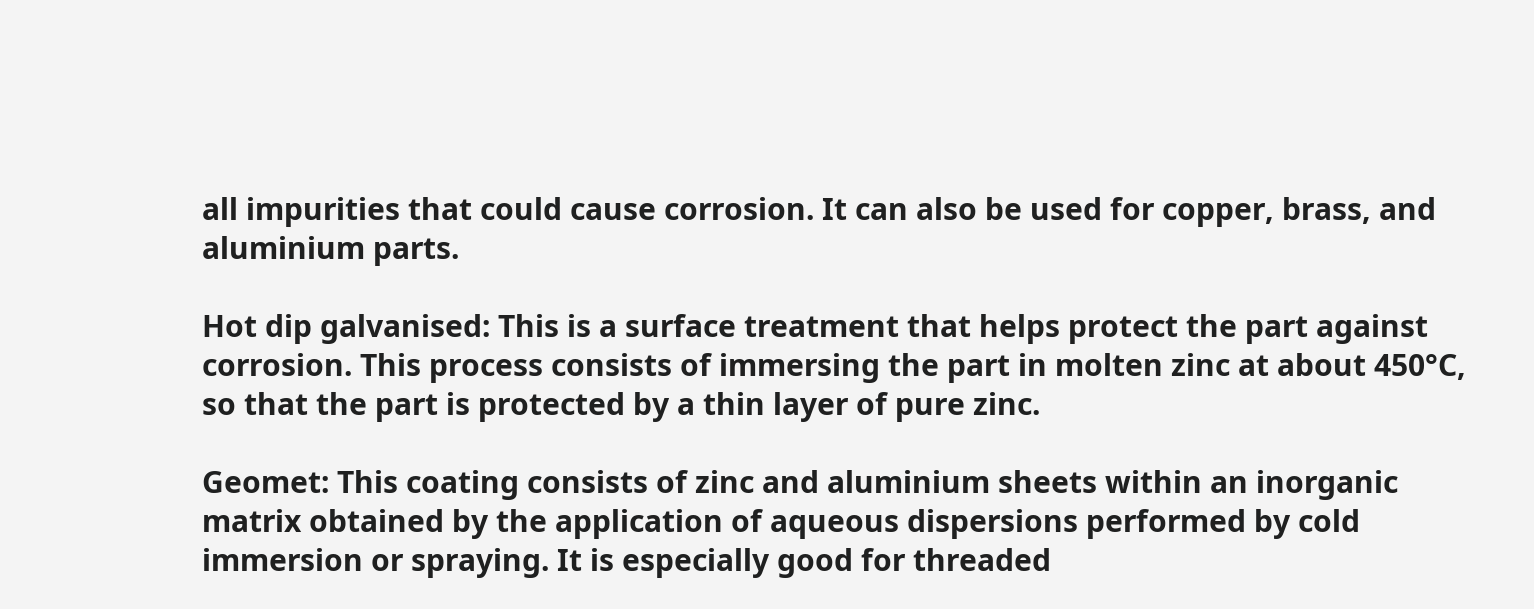all impurities that could cause corrosion. It can also be used for copper, brass, and aluminium parts.

Hot dip galvanised: This is a surface treatment that helps protect the part against corrosion. This process consists of immersing the part in molten zinc at about 450°C, so that the part is protected by a thin layer of pure zinc.

Geomet: This coating consists of zinc and aluminium sheets within an inorganic matrix obtained by the application of aqueous dispersions performed by cold immersion or spraying. It is especially good for threaded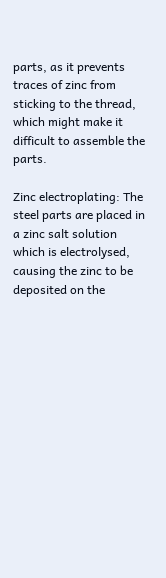parts, as it prevents traces of zinc from sticking to the thread, which might make it difficult to assemble the parts.

Zinc electroplating: The steel parts are placed in a zinc salt solution which is electrolysed, causing the zinc to be deposited on the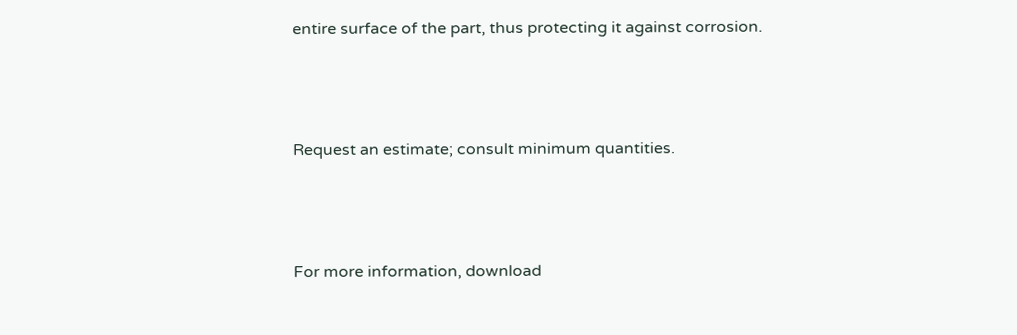entire surface of the part, thus protecting it against corrosion.



Request an estimate; consult minimum quantities.



For more information, download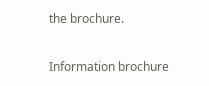the brochure.

Information brochure